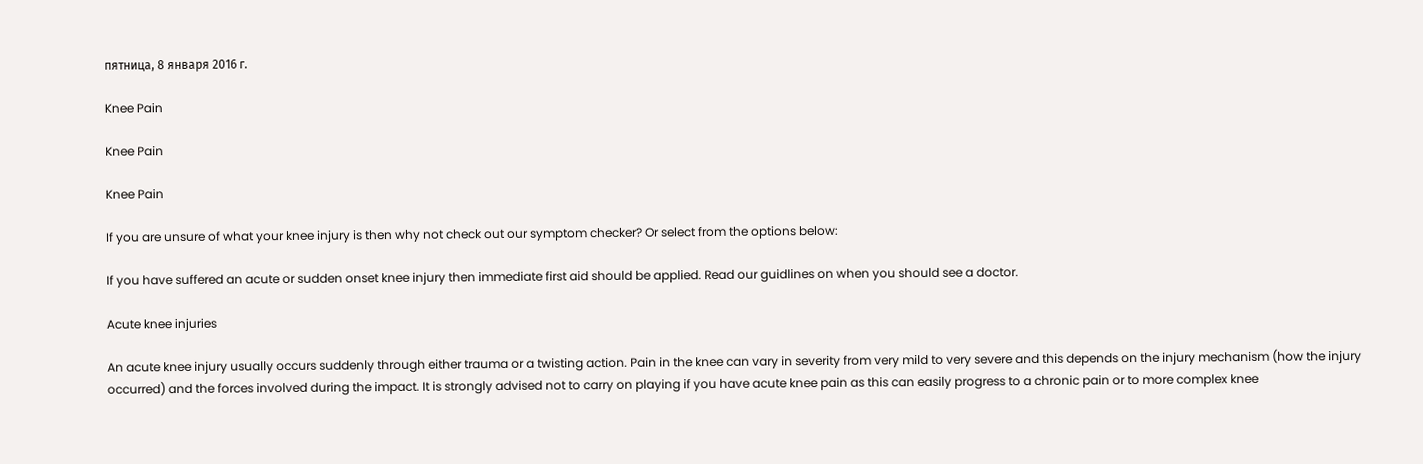пятница, 8 января 2016 г.

Knee Pain

Knee Pain

Knee Pain

If you are unsure of what your knee injury is then why not check out our symptom checker? Or select from the options below:

If you have suffered an acute or sudden onset knee injury then immediate first aid should be applied. Read our guidlines on when you should see a doctor.

Acute knee injuries

An acute knee injury usually occurs suddenly through either trauma or a twisting action. Pain in the knee can vary in severity from very mild to very severe and this depends on the injury mechanism (how the injury occurred) and the forces involved during the impact. It is strongly advised not to carry on playing if you have acute knee pain as this can easily progress to a chronic pain or to more complex knee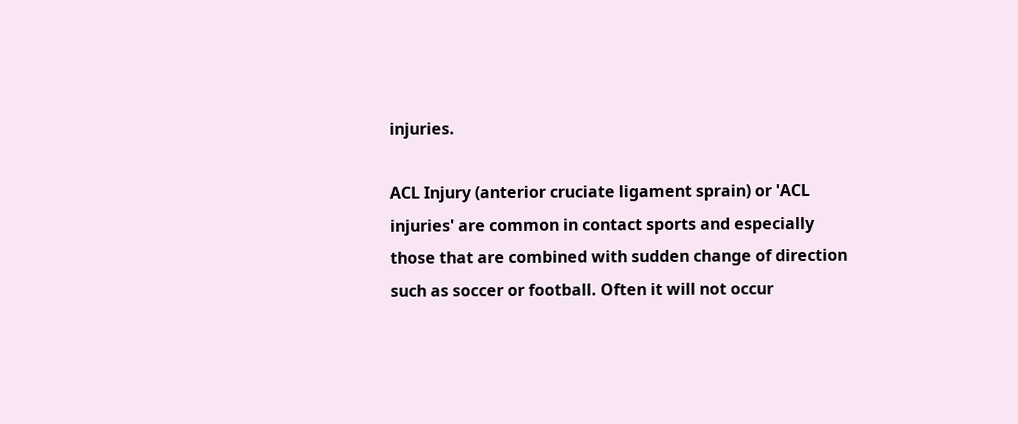injuries.

ACL Injury (anterior cruciate ligament sprain) or 'ACL injuries' are common in contact sports and especially those that are combined with sudden change of direction such as soccer or football. Often it will not occur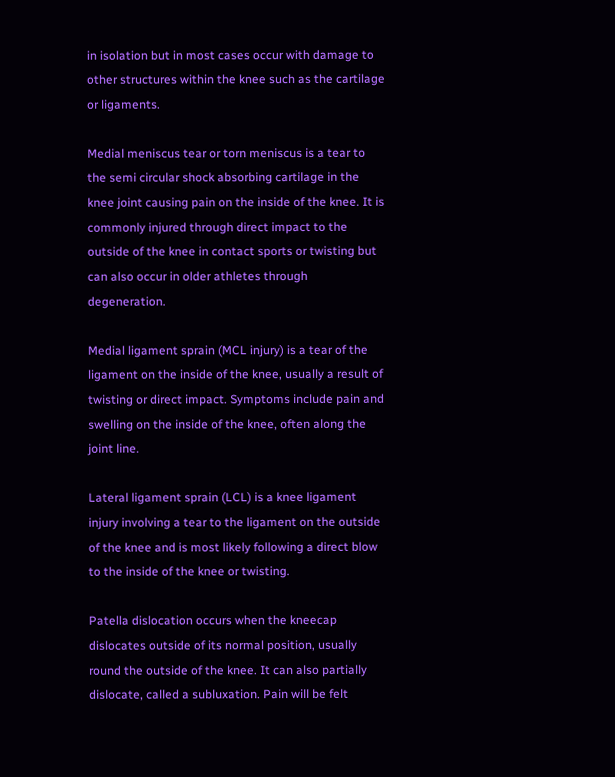in isolation but in most cases occur with damage to other structures within the knee such as the cartilage or ligaments.

Medial meniscus tear or torn meniscus is a tear to the semi circular shock absorbing cartilage in the knee joint causing pain on the inside of the knee. It is commonly injured through direct impact to the outside of the knee in contact sports or twisting but can also occur in older athletes through degeneration.

Medial ligament sprain (MCL injury) is a tear of the ligament on the inside of the knee, usually a result of twisting or direct impact. Symptoms include pain and swelling on the inside of the knee, often along the joint line.

Lateral ligament sprain (LCL) is a knee ligament injury involving a tear to the ligament on the outside of the knee and is most likely following a direct blow to the inside of the knee or twisting.

Patella dislocation occurs when the kneecap dislocates outside of its normal position, usually round the outside of the knee. It can also partially dislocate, called a subluxation. Pain will be felt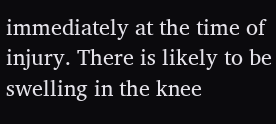immediately at the time of injury. There is likely to be swelling in the knee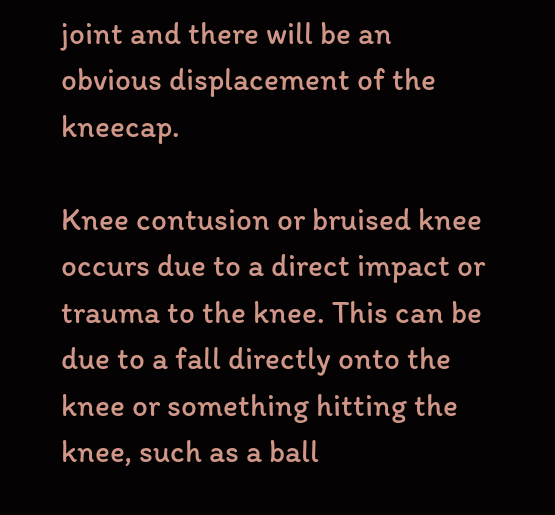joint and there will be an obvious displacement of the kneecap.

Knee contusion or bruised knee occurs due to a direct impact or trauma to the knee. This can be due to a fall directly onto the knee or something hitting the knee, such as a ball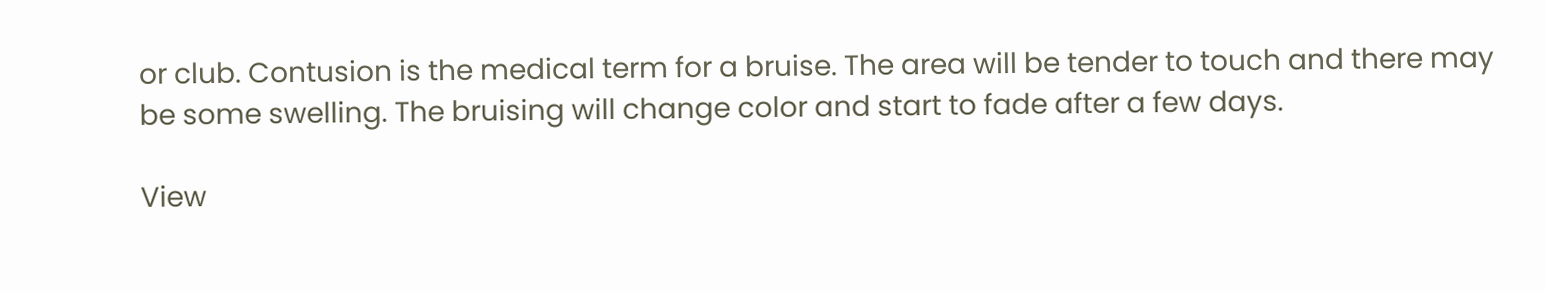or club. Contusion is the medical term for a bruise. The area will be tender to touch and there may be some swelling. The bruising will change color and start to fade after a few days.

View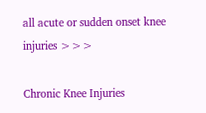all acute or sudden onset knee injuries >>>

Chronic Knee Injuries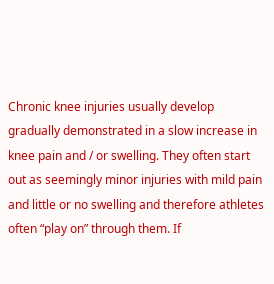Chronic knee injuries usually develop gradually demonstrated in a slow increase in knee pain and / or swelling. They often start out as seemingly minor injuries with mild pain and little or no swelling and therefore athletes often “play on” through them. If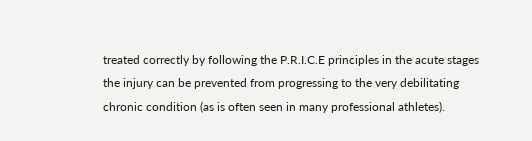treated correctly by following the P.R.I.C.E principles in the acute stages the injury can be prevented from progressing to the very debilitating chronic condition (as is often seen in many professional athletes).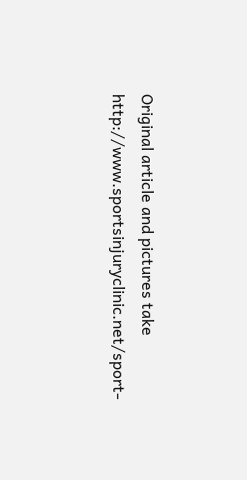Original article and pictures take http://www.sportsinjuryclinic.net/sport-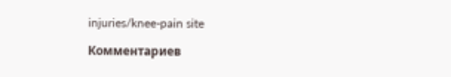injuries/knee-pain site

Комментариев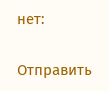нет:

Отправить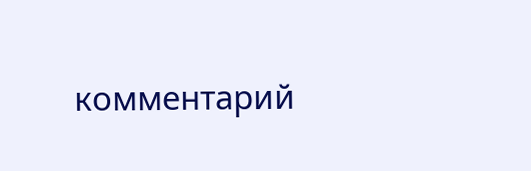комментарий